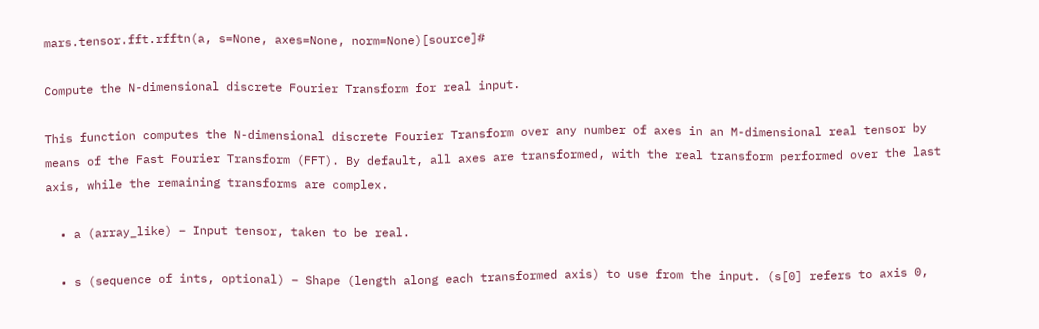mars.tensor.fft.rfftn(a, s=None, axes=None, norm=None)[source]#

Compute the N-dimensional discrete Fourier Transform for real input.

This function computes the N-dimensional discrete Fourier Transform over any number of axes in an M-dimensional real tensor by means of the Fast Fourier Transform (FFT). By default, all axes are transformed, with the real transform performed over the last axis, while the remaining transforms are complex.

  • a (array_like) – Input tensor, taken to be real.

  • s (sequence of ints, optional) – Shape (length along each transformed axis) to use from the input. (s[0] refers to axis 0,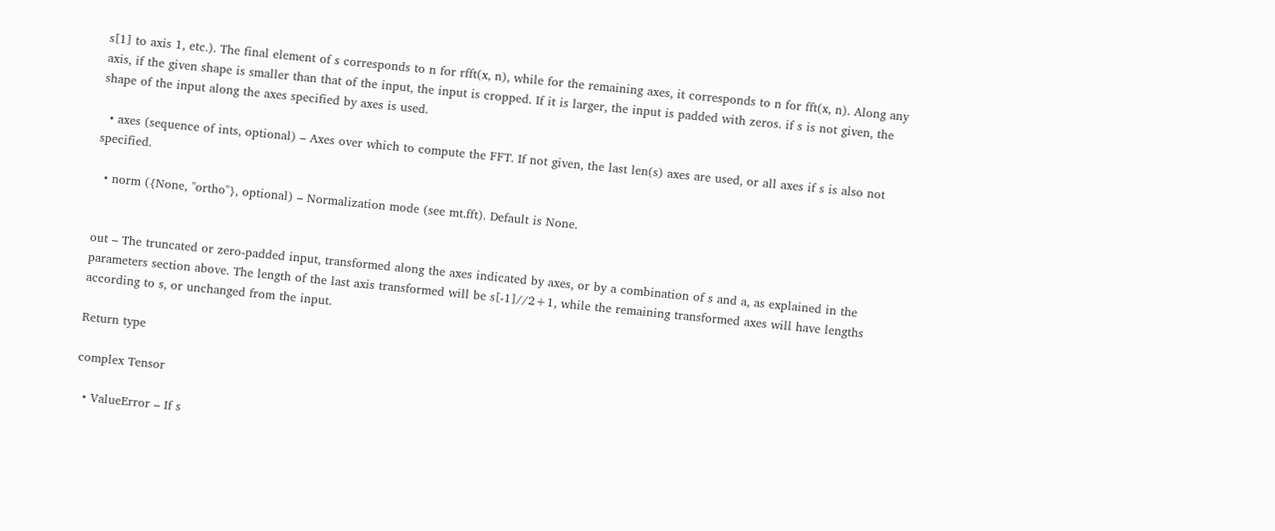s[1] to axis 1, etc.). The final element of s corresponds to n for rfft(x, n), while for the remaining axes, it corresponds to n for fft(x, n). Along any axis, if the given shape is smaller than that of the input, the input is cropped. If it is larger, the input is padded with zeros. if s is not given, the shape of the input along the axes specified by axes is used.

  • axes (sequence of ints, optional) – Axes over which to compute the FFT. If not given, the last len(s) axes are used, or all axes if s is also not specified.

  • norm ({None, "ortho"}, optional) – Normalization mode (see mt.fft). Default is None.


out – The truncated or zero-padded input, transformed along the axes indicated by axes, or by a combination of s and a, as explained in the parameters section above. The length of the last axis transformed will be s[-1]//2+1, while the remaining transformed axes will have lengths according to s, or unchanged from the input.

Return type

complex Tensor

  • ValueError – If s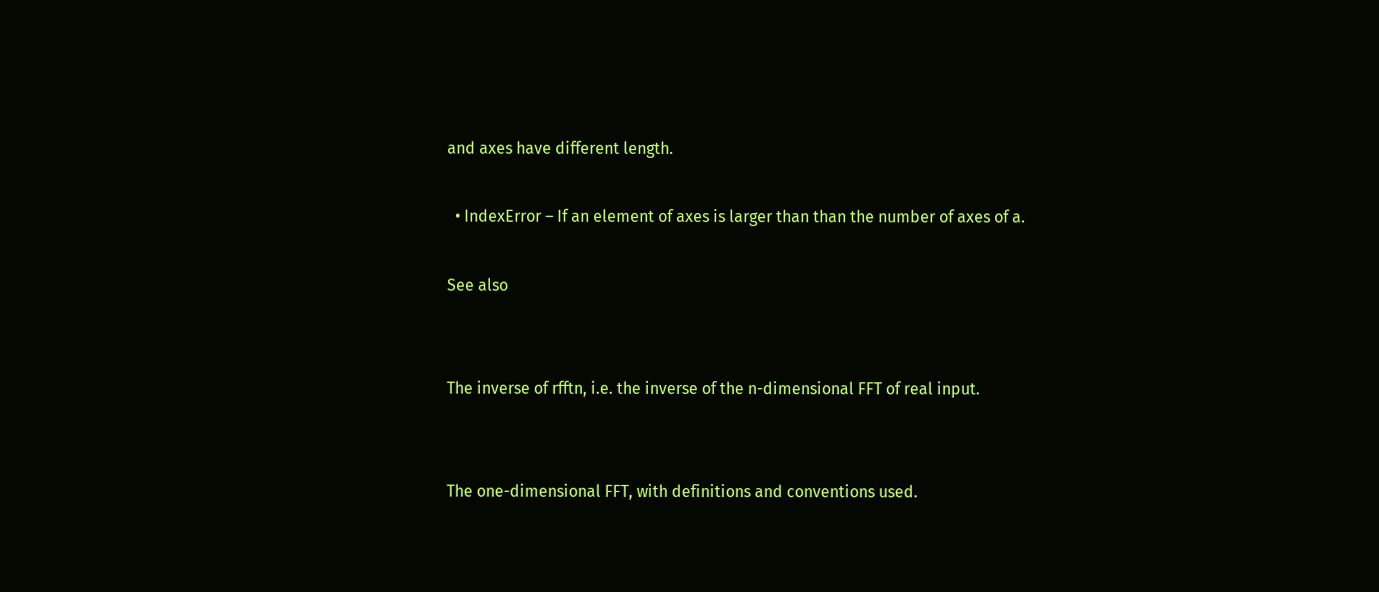and axes have different length.

  • IndexError – If an element of axes is larger than than the number of axes of a.

See also


The inverse of rfftn, i.e. the inverse of the n-dimensional FFT of real input.


The one-dimensional FFT, with definitions and conventions used.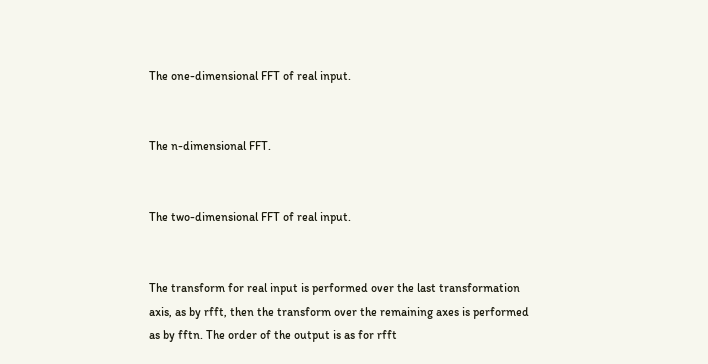The one-dimensional FFT of real input.


The n-dimensional FFT.


The two-dimensional FFT of real input.


The transform for real input is performed over the last transformation axis, as by rfft, then the transform over the remaining axes is performed as by fftn. The order of the output is as for rfft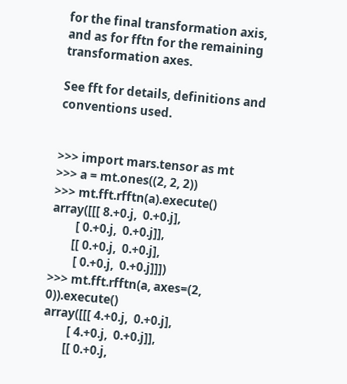for the final transformation axis, and as for fftn for the remaining transformation axes.

See fft for details, definitions and conventions used.


>>> import mars.tensor as mt
>>> a = mt.ones((2, 2, 2))
>>> mt.fft.rfftn(a).execute()
array([[[ 8.+0.j,  0.+0.j],
        [ 0.+0.j,  0.+0.j]],
       [[ 0.+0.j,  0.+0.j],
        [ 0.+0.j,  0.+0.j]]])
>>> mt.fft.rfftn(a, axes=(2, 0)).execute()
array([[[ 4.+0.j,  0.+0.j],
        [ 4.+0.j,  0.+0.j]],
       [[ 0.+0.j,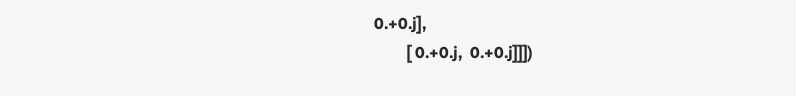0.+0.j],
        [ 0.+0.j,  0.+0.j]]])